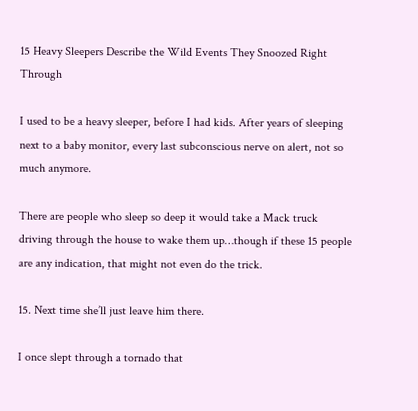15 Heavy Sleepers Describe the Wild Events They Snoozed Right Through

I used to be a heavy sleeper, before I had kids. After years of sleeping next to a baby monitor, every last subconscious nerve on alert, not so much anymore.

There are people who sleep so deep it would take a Mack truck driving through the house to wake them up…though if these 15 people are any indication, that might not even do the trick.

15. Next time she’ll just leave him there.

I once slept through a tornado that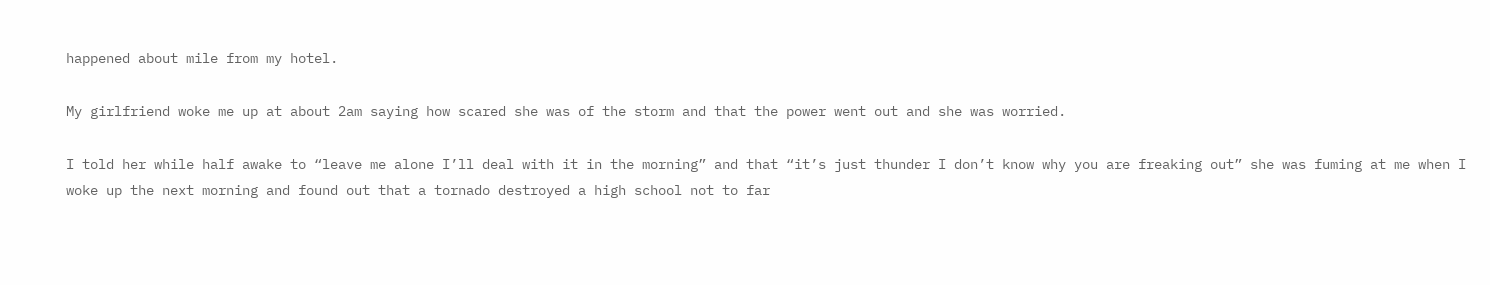happened about mile from my hotel.

My girlfriend woke me up at about 2am saying how scared she was of the storm and that the power went out and she was worried.

I told her while half awake to “leave me alone I’ll deal with it in the morning” and that “it’s just thunder I don’t know why you are freaking out” she was fuming at me when I woke up the next morning and found out that a tornado destroyed a high school not to far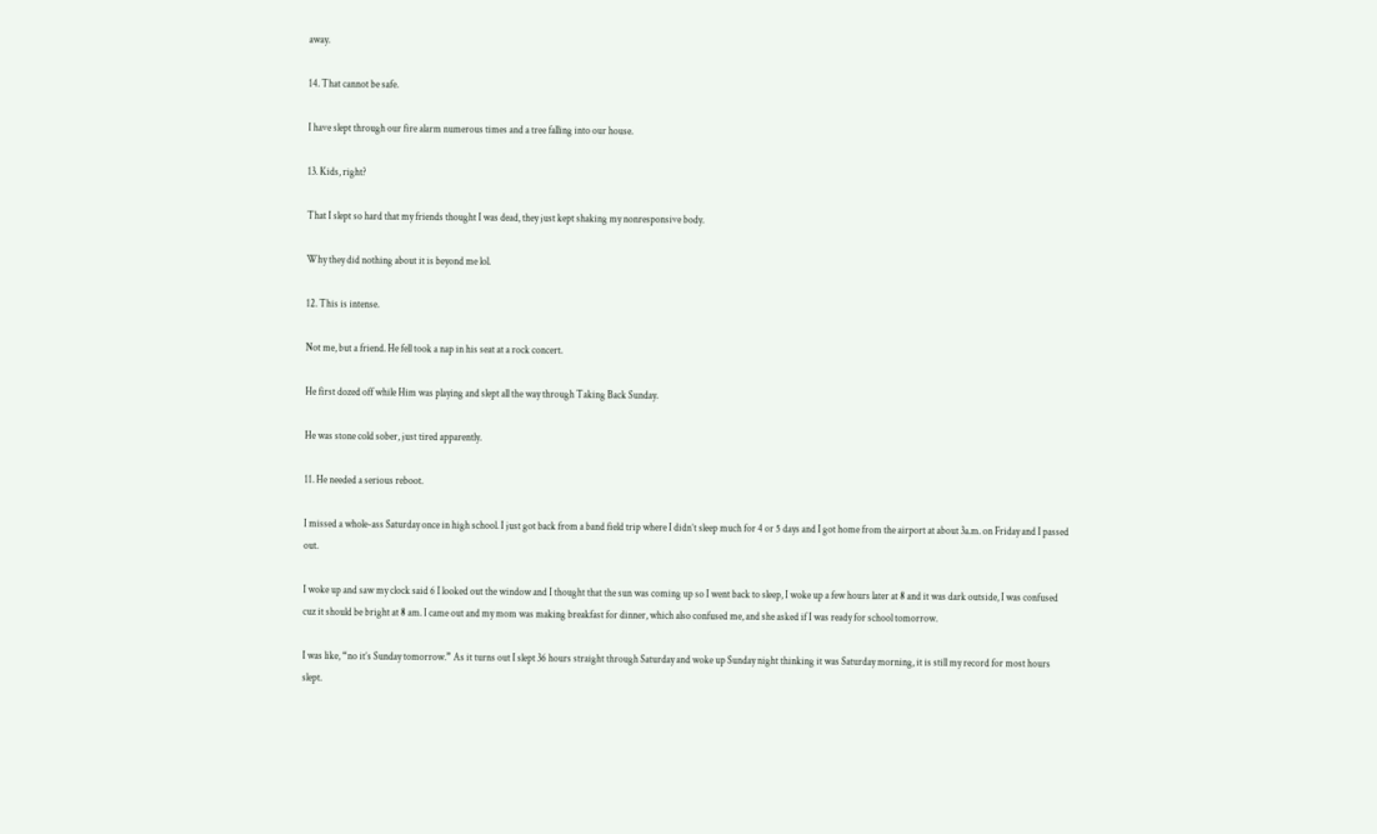away.

14. That cannot be safe.

I have slept through our fire alarm numerous times and a tree falling into our house.

13. Kids, right?

That I slept so hard that my friends thought I was dead, they just kept shaking my nonresponsive body.

Why they did nothing about it is beyond me lol.

12. This is intense.

Not me, but a friend. He fell took a nap in his seat at a rock concert.

He first dozed off while Him was playing and slept all the way through Taking Back Sunday.

He was stone cold sober, just tired apparently.

11. He needed a serious reboot.

I missed a whole-ass Saturday once in high school. I just got back from a band field trip where I didn’t sleep much for 4 or 5 days and I got home from the airport at about 3a.m. on Friday and I passed out.

I woke up and saw my clock said 6 I looked out the window and I thought that the sun was coming up so I went back to sleep, I woke up a few hours later at 8 and it was dark outside, I was confused cuz it should be bright at 8 am. I came out and my mom was making breakfast for dinner, which also confused me, and she asked if I was ready for school tomorrow.

I was like, “no it’s Sunday tomorrow.” As it turns out I slept 36 hours straight through Saturday and woke up Sunday night thinking it was Saturday morning, it is still my record for most hours slept.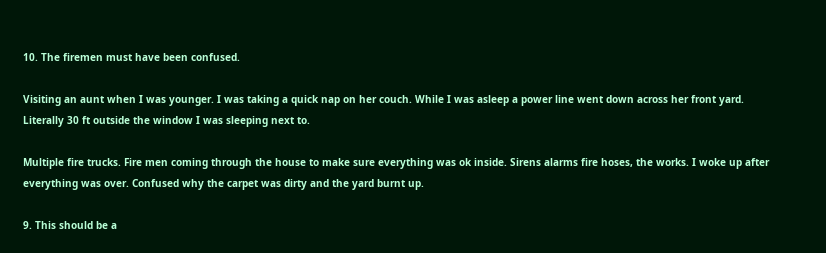10. The firemen must have been confused.

Visiting an aunt when I was younger. I was taking a quick nap on her couch. While I was asleep a power line went down across her front yard. Literally 30 ft outside the window I was sleeping next to.

Multiple fire trucks. Fire men coming through the house to make sure everything was ok inside. Sirens alarms fire hoses, the works. I woke up after everything was over. Confused why the carpet was dirty and the yard burnt up.

9. This should be a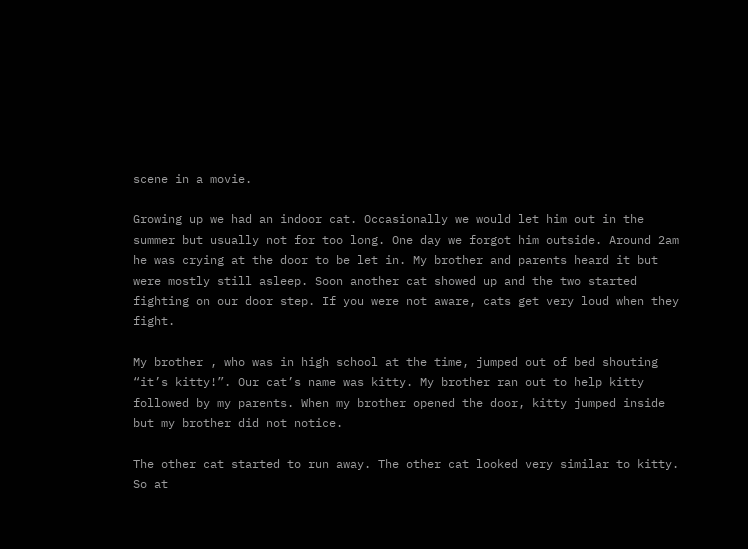scene in a movie.

Growing up we had an indoor cat. Occasionally we would let him out in the summer but usually not for too long. One day we forgot him outside. Around 2am he was crying at the door to be let in. My brother and parents heard it but were mostly still asleep. Soon another cat showed up and the two started fighting on our door step. If you were not aware, cats get very loud when they fight.

My brother , who was in high school at the time, jumped out of bed shouting “it’s kitty!”. Our cat’s name was kitty. My brother ran out to help kitty followed by my parents. When my brother opened the door, kitty jumped inside but my brother did not notice.

The other cat started to run away. The other cat looked very similar to kitty. So at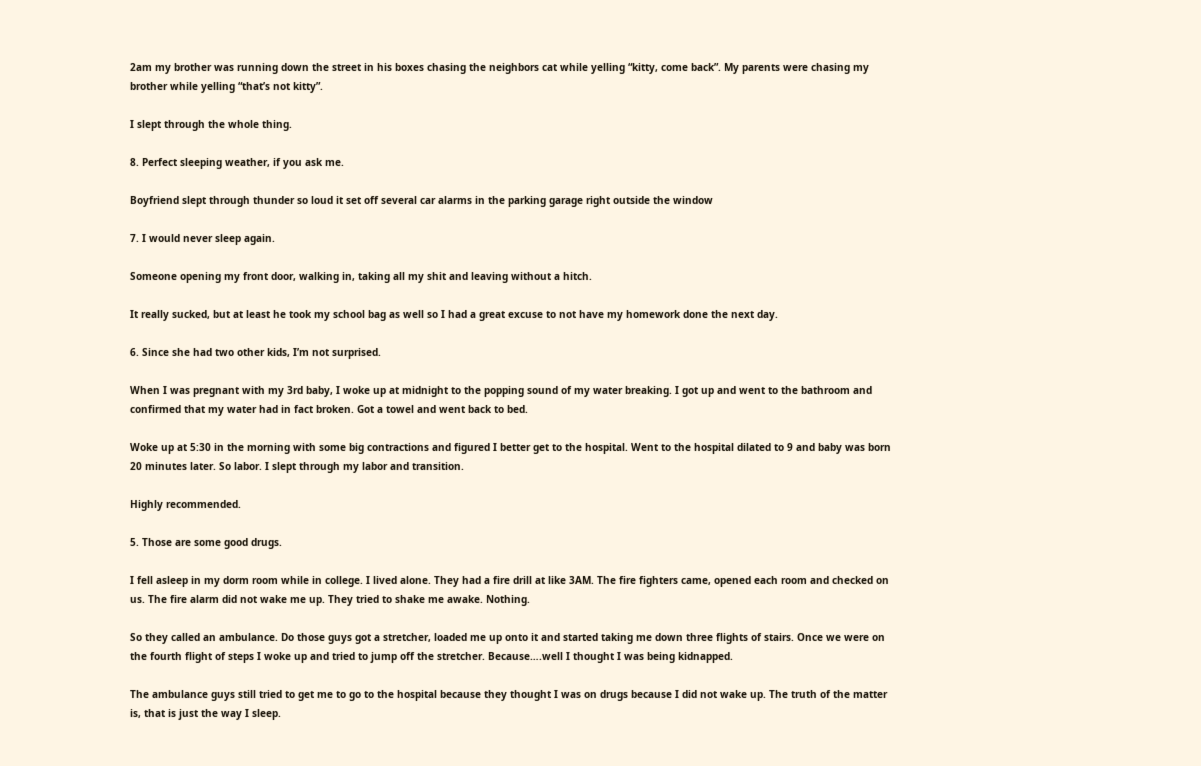2am my brother was running down the street in his boxes chasing the neighbors cat while yelling “kitty, come back”. My parents were chasing my brother while yelling “that’s not kitty”.

I slept through the whole thing.

8. Perfect sleeping weather, if you ask me.

Boyfriend slept through thunder so loud it set off several car alarms in the parking garage right outside the window

7. I would never sleep again.

Someone opening my front door, walking in, taking all my shit and leaving without a hitch.

It really sucked, but at least he took my school bag as well so I had a great excuse to not have my homework done the next day.

6. Since she had two other kids, I’m not surprised.

When I was pregnant with my 3rd baby, I woke up at midnight to the popping sound of my water breaking. I got up and went to the bathroom and confirmed that my water had in fact broken. Got a towel and went back to bed.

Woke up at 5:30 in the morning with some big contractions and figured I better get to the hospital. Went to the hospital dilated to 9 and baby was born 20 minutes later. So labor. I slept through my labor and transition.

Highly recommended.

5. Those are some good drugs.

I fell asleep in my dorm room while in college. I lived alone. They had a fire drill at like 3AM. The fire fighters came, opened each room and checked on us. The fire alarm did not wake me up. They tried to shake me awake. Nothing.

So they called an ambulance. Do those guys got a stretcher, loaded me up onto it and started taking me down three flights of stairs. Once we were on the fourth flight of steps I woke up and tried to jump off the stretcher. Because….well I thought I was being kidnapped.

The ambulance guys still tried to get me to go to the hospital because they thought I was on drugs because I did not wake up. The truth of the matter is, that is just the way I sleep.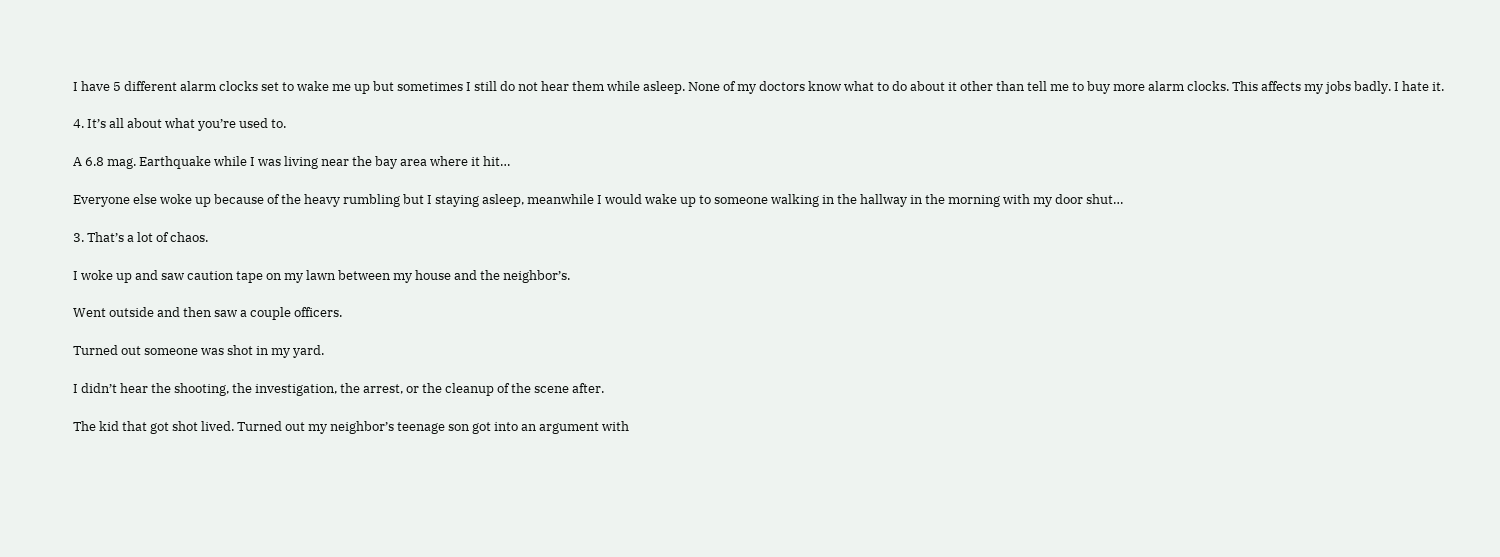I have 5 different alarm clocks set to wake me up but sometimes I still do not hear them while asleep. None of my doctors know what to do about it other than tell me to buy more alarm clocks. This affects my jobs badly. I hate it.

4. It’s all about what you’re used to.

A 6.8 mag. Earthquake while I was living near the bay area where it hit…

Everyone else woke up because of the heavy rumbling but I staying asleep, meanwhile I would wake up to someone walking in the hallway in the morning with my door shut…

3. That’s a lot of chaos.

I woke up and saw caution tape on my lawn between my house and the neighbor’s.

Went outside and then saw a couple officers.

Turned out someone was shot in my yard.

I didn’t hear the shooting, the investigation, the arrest, or the cleanup of the scene after.

The kid that got shot lived. Turned out my neighbor’s teenage son got into an argument with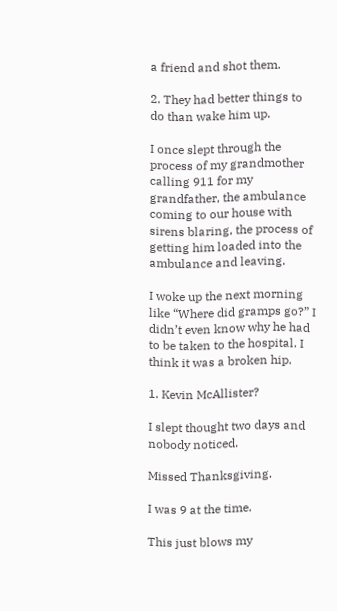a friend and shot them.

2. They had better things to do than wake him up.

I once slept through the process of my grandmother calling 911 for my grandfather, the ambulance coming to our house with sirens blaring, the process of getting him loaded into the ambulance and leaving.

I woke up the next morning like “Where did gramps go?” I didn’t even know why he had to be taken to the hospital. I think it was a broken hip.

1. Kevin McAllister?

I slept thought two days and nobody noticed.

Missed Thanksgiving.

I was 9 at the time.

This just blows my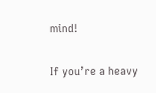mind!

If you’re a heavy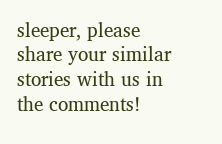sleeper, please share your similar stories with us in the comments!